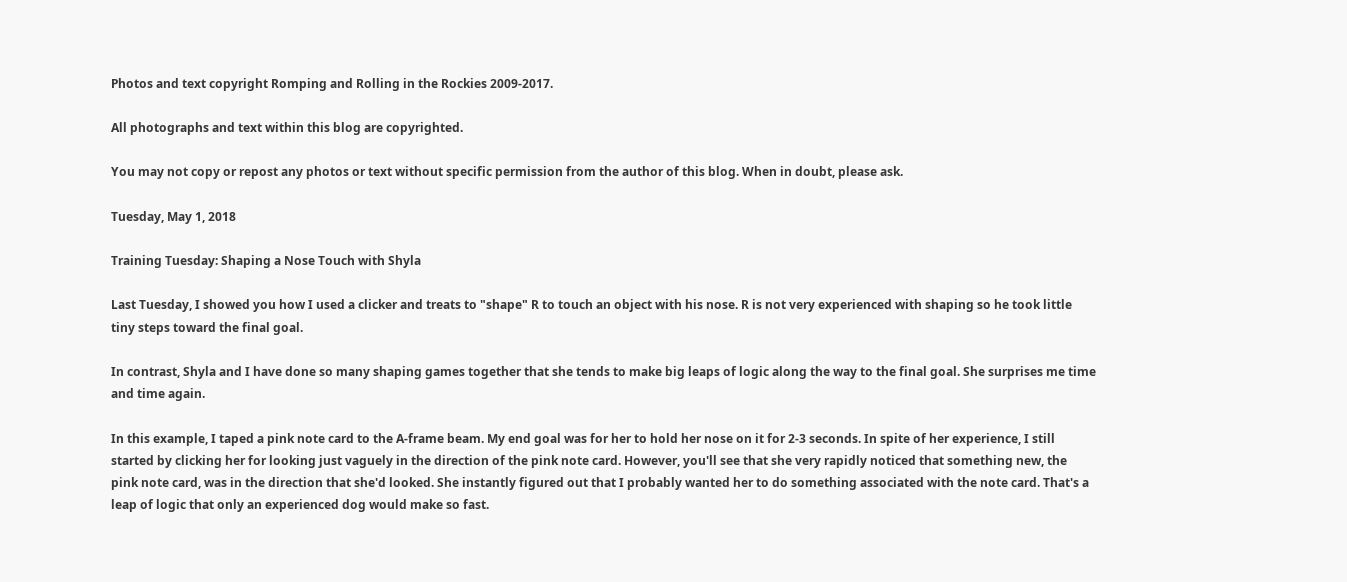Photos and text copyright Romping and Rolling in the Rockies 2009-2017.

All photographs and text within this blog are copyrighted.

You may not copy or repost any photos or text without specific permission from the author of this blog. When in doubt, please ask.

Tuesday, May 1, 2018

Training Tuesday: Shaping a Nose Touch with Shyla

Last Tuesday, I showed you how I used a clicker and treats to "shape" R to touch an object with his nose. R is not very experienced with shaping so he took little tiny steps toward the final goal.

In contrast, Shyla and I have done so many shaping games together that she tends to make big leaps of logic along the way to the final goal. She surprises me time and time again.

In this example, I taped a pink note card to the A-frame beam. My end goal was for her to hold her nose on it for 2-3 seconds. In spite of her experience, I still started by clicking her for looking just vaguely in the direction of the pink note card. However, you'll see that she very rapidly noticed that something new, the pink note card, was in the direction that she'd looked. She instantly figured out that I probably wanted her to do something associated with the note card. That's a leap of logic that only an experienced dog would make so fast.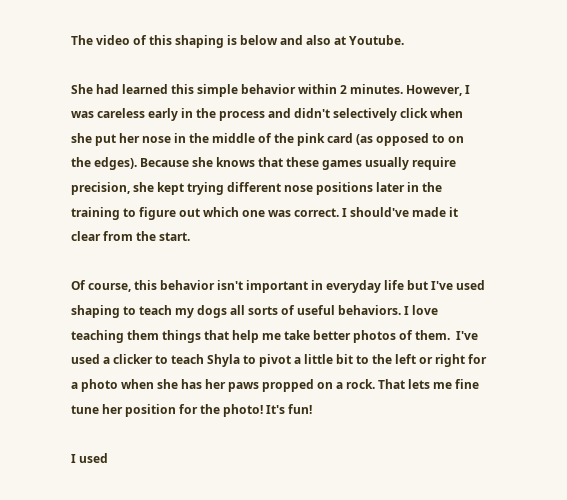The video of this shaping is below and also at Youtube.

She had learned this simple behavior within 2 minutes. However, I was careless early in the process and didn't selectively click when she put her nose in the middle of the pink card (as opposed to on the edges). Because she knows that these games usually require precision, she kept trying different nose positions later in the training to figure out which one was correct. I should've made it clear from the start.

Of course, this behavior isn't important in everyday life but I've used shaping to teach my dogs all sorts of useful behaviors. I love teaching them things that help me take better photos of them.  I've used a clicker to teach Shyla to pivot a little bit to the left or right for a photo when she has her paws propped on a rock. That lets me fine tune her position for the photo! It's fun!

I used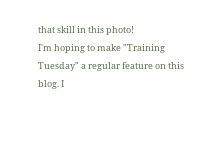that skill in this photo!
I'm hoping to make "Training Tuesday" a regular feature on this blog. I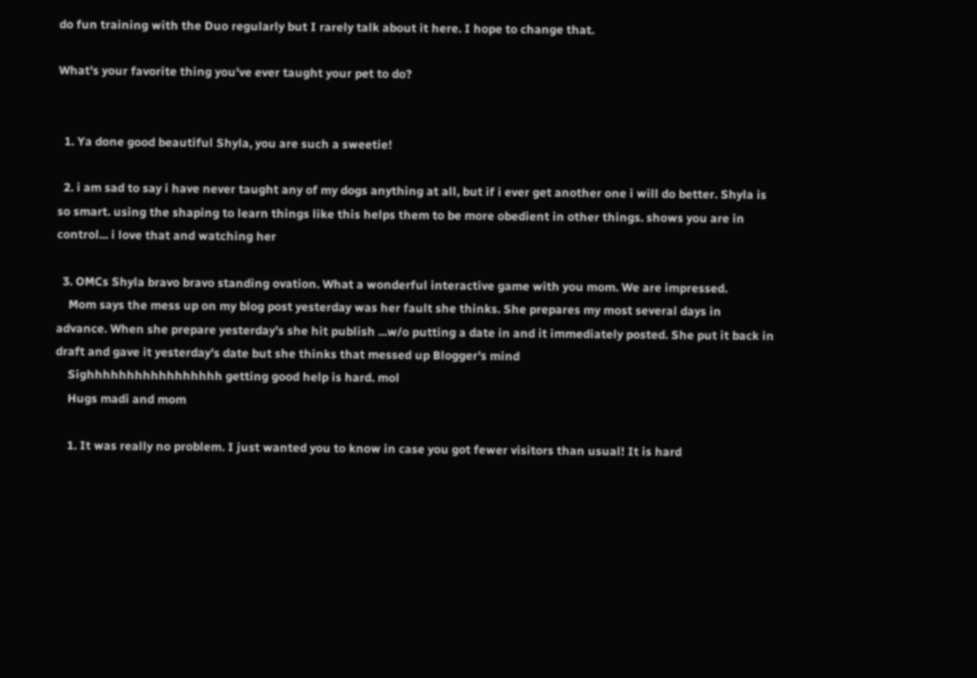do fun training with the Duo regularly but I rarely talk about it here. I hope to change that.

What's your favorite thing you've ever taught your pet to do?


  1. Ya done good beautiful Shyla, you are such a sweetie!

  2. i am sad to say i have never taught any of my dogs anything at all, but if i ever get another one i will do better. Shyla is so smart. using the shaping to learn things like this helps them to be more obedient in other things. shows you are in control... i love that and watching her

  3. OMCs Shyla bravo bravo standing ovation. What a wonderful interactive game with you mom. We are impressed.
    Mom says the mess up on my blog post yesterday was her fault she thinks. She prepares my most several days in advance. When she prepare yesterday's she hit publish ...w/o putting a date in and it immediately posted. She put it back in draft and gave it yesterday's date but she thinks that messed up Blogger's mind
    Sighhhhhhhhhhhhhhhhh getting good help is hard. mol
    Hugs madi and mom

    1. It was really no problem. I just wanted you to know in case you got fewer visitors than usual! It is hard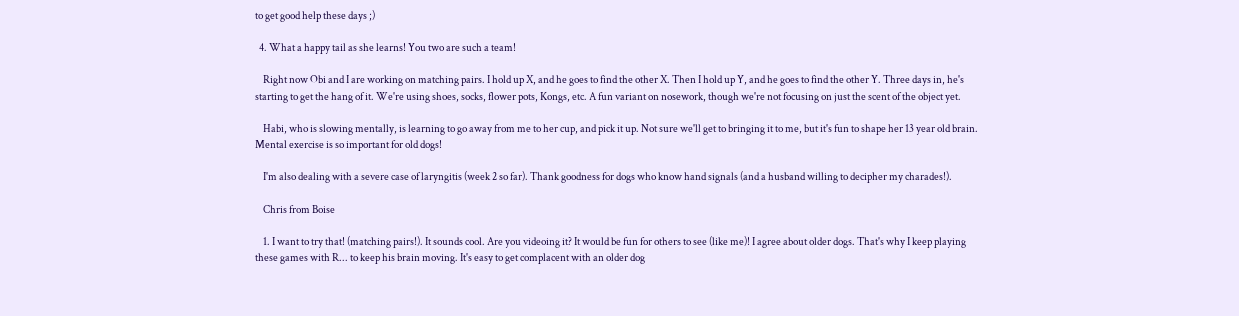to get good help these days ;)

  4. What a happy tail as she learns! You two are such a team!

    Right now Obi and I are working on matching pairs. I hold up X, and he goes to find the other X. Then I hold up Y, and he goes to find the other Y. Three days in, he's starting to get the hang of it. We're using shoes, socks, flower pots, Kongs, etc. A fun variant on nosework, though we're not focusing on just the scent of the object yet.

    Habi, who is slowing mentally, is learning to go away from me to her cup, and pick it up. Not sure we'll get to bringing it to me, but it's fun to shape her 13 year old brain. Mental exercise is so important for old dogs!

    I'm also dealing with a severe case of laryngitis (week 2 so far). Thank goodness for dogs who know hand signals (and a husband willing to decipher my charades!).

    Chris from Boise

    1. I want to try that! (matching pairs!). It sounds cool. Are you videoing it? It would be fun for others to see (like me)! I agree about older dogs. That's why I keep playing these games with R... to keep his brain moving. It's easy to get complacent with an older dog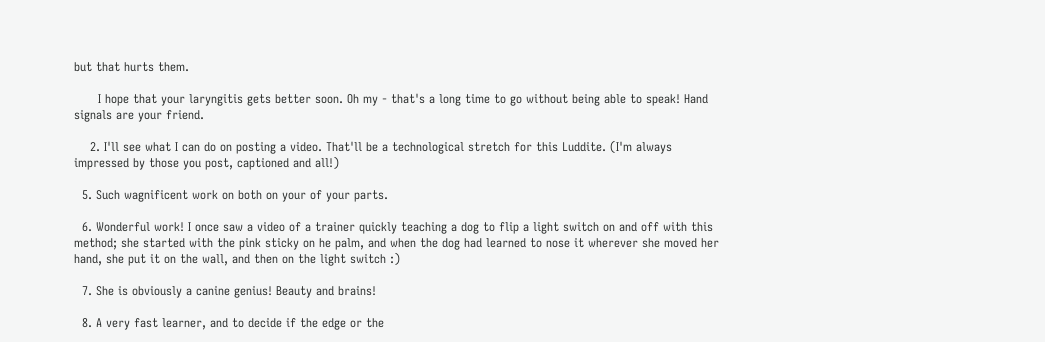but that hurts them.

      I hope that your laryngitis gets better soon. Oh my - that's a long time to go without being able to speak! Hand signals are your friend.

    2. I'll see what I can do on posting a video. That'll be a technological stretch for this Luddite. (I'm always impressed by those you post, captioned and all!)

  5. Such wagnificent work on both on your of your parts.

  6. Wonderful work! I once saw a video of a trainer quickly teaching a dog to flip a light switch on and off with this method; she started with the pink sticky on he palm, and when the dog had learned to nose it wherever she moved her hand, she put it on the wall, and then on the light switch :)

  7. She is obviously a canine genius! Beauty and brains!

  8. A very fast learner, and to decide if the edge or the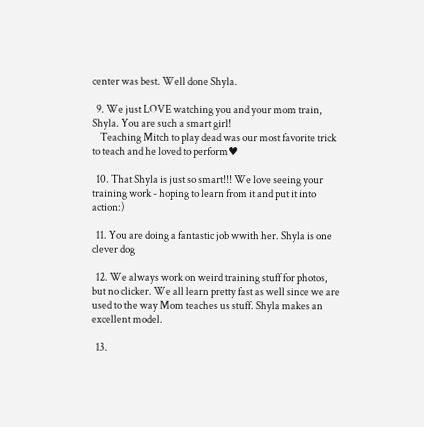center was best. Well done Shyla.

  9. We just LOVE watching you and your mom train, Shyla. You are such a smart girl!
    Teaching Mitch to play dead was our most favorite trick to teach and he loved to perform♥

  10. That Shyla is just so smart!!! We love seeing your training work - hoping to learn from it and put it into action:)

  11. You are doing a fantastic job wwith her. Shyla is one clever dog

  12. We always work on weird training stuff for photos, but no clicker. We all learn pretty fast as well since we are used to the way Mom teaches us stuff. Shyla makes an excellent model.

  13.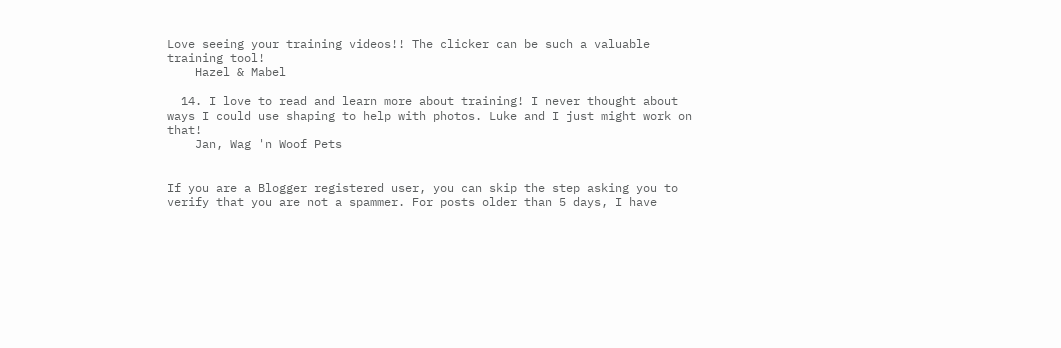Love seeing your training videos!! The clicker can be such a valuable training tool!
    Hazel & Mabel

  14. I love to read and learn more about training! I never thought about ways I could use shaping to help with photos. Luke and I just might work on that!
    Jan, Wag 'n Woof Pets


If you are a Blogger registered user, you can skip the step asking you to verify that you are not a spammer. For posts older than 5 days, I have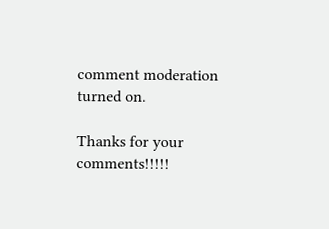comment moderation turned on.

Thanks for your comments!!!!!